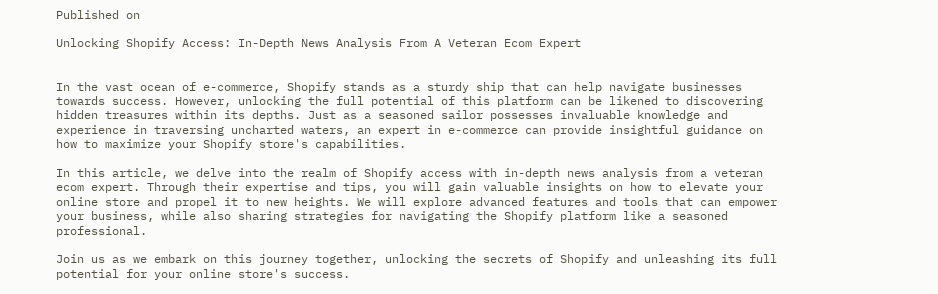Published on

Unlocking Shopify Access: In-Depth News Analysis From A Veteran Ecom Expert


In the vast ocean of e-commerce, Shopify stands as a sturdy ship that can help navigate businesses towards success. However, unlocking the full potential of this platform can be likened to discovering hidden treasures within its depths. Just as a seasoned sailor possesses invaluable knowledge and experience in traversing uncharted waters, an expert in e-commerce can provide insightful guidance on how to maximize your Shopify store's capabilities.

In this article, we delve into the realm of Shopify access with in-depth news analysis from a veteran ecom expert. Through their expertise and tips, you will gain valuable insights on how to elevate your online store and propel it to new heights. We will explore advanced features and tools that can empower your business, while also sharing strategies for navigating the Shopify platform like a seasoned professional.

Join us as we embark on this journey together, unlocking the secrets of Shopify and unleashing its full potential for your online store's success.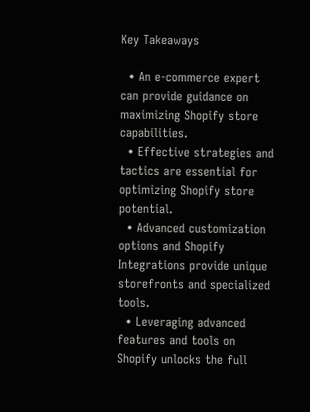Key Takeaways

  • An e-commerce expert can provide guidance on maximizing Shopify store capabilities.
  • Effective strategies and tactics are essential for optimizing Shopify store potential.
  • Advanced customization options and Shopify Integrations provide unique storefronts and specialized tools.
  • Leveraging advanced features and tools on Shopify unlocks the full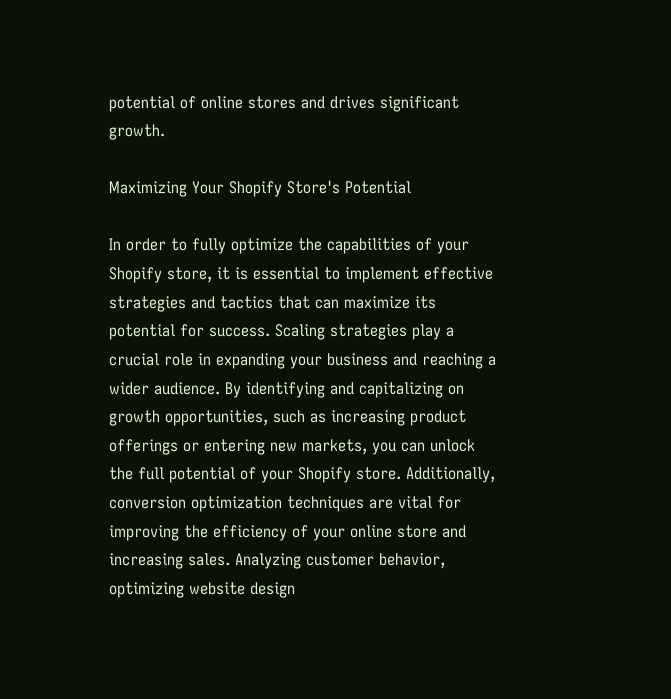potential of online stores and drives significant growth.

Maximizing Your Shopify Store's Potential

In order to fully optimize the capabilities of your Shopify store, it is essential to implement effective strategies and tactics that can maximize its potential for success. Scaling strategies play a crucial role in expanding your business and reaching a wider audience. By identifying and capitalizing on growth opportunities, such as increasing product offerings or entering new markets, you can unlock the full potential of your Shopify store. Additionally, conversion optimization techniques are vital for improving the efficiency of your online store and increasing sales. Analyzing customer behavior, optimizing website design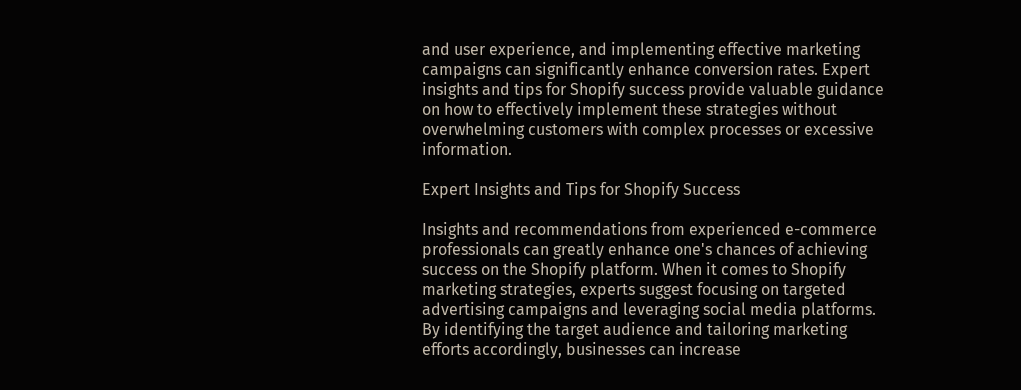and user experience, and implementing effective marketing campaigns can significantly enhance conversion rates. Expert insights and tips for Shopify success provide valuable guidance on how to effectively implement these strategies without overwhelming customers with complex processes or excessive information.

Expert Insights and Tips for Shopify Success

Insights and recommendations from experienced e-commerce professionals can greatly enhance one's chances of achieving success on the Shopify platform. When it comes to Shopify marketing strategies, experts suggest focusing on targeted advertising campaigns and leveraging social media platforms. By identifying the target audience and tailoring marketing efforts accordingly, businesses can increase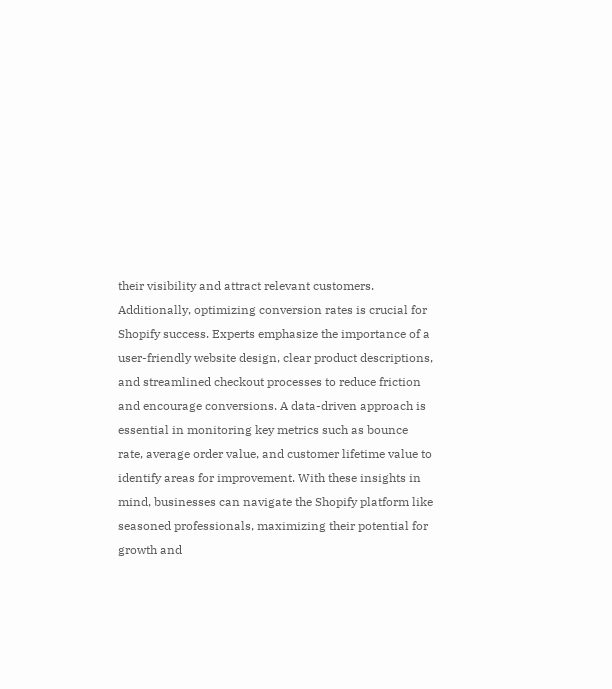their visibility and attract relevant customers. Additionally, optimizing conversion rates is crucial for Shopify success. Experts emphasize the importance of a user-friendly website design, clear product descriptions, and streamlined checkout processes to reduce friction and encourage conversions. A data-driven approach is essential in monitoring key metrics such as bounce rate, average order value, and customer lifetime value to identify areas for improvement. With these insights in mind, businesses can navigate the Shopify platform like seasoned professionals, maximizing their potential for growth and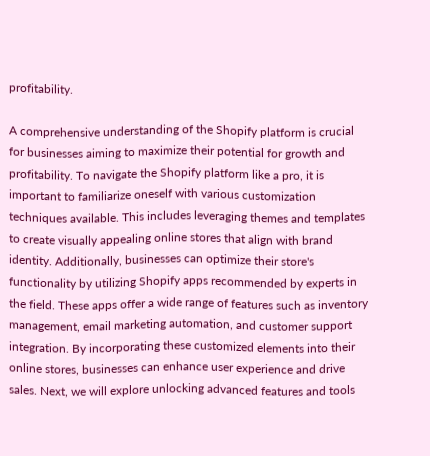profitability.

A comprehensive understanding of the Shopify platform is crucial for businesses aiming to maximize their potential for growth and profitability. To navigate the Shopify platform like a pro, it is important to familiarize oneself with various customization techniques available. This includes leveraging themes and templates to create visually appealing online stores that align with brand identity. Additionally, businesses can optimize their store's functionality by utilizing Shopify apps recommended by experts in the field. These apps offer a wide range of features such as inventory management, email marketing automation, and customer support integration. By incorporating these customized elements into their online stores, businesses can enhance user experience and drive sales. Next, we will explore unlocking advanced features and tools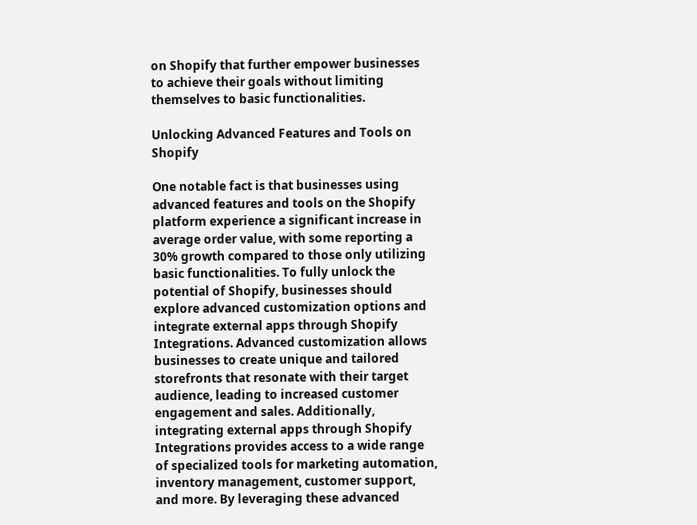on Shopify that further empower businesses to achieve their goals without limiting themselves to basic functionalities.

Unlocking Advanced Features and Tools on Shopify

One notable fact is that businesses using advanced features and tools on the Shopify platform experience a significant increase in average order value, with some reporting a 30% growth compared to those only utilizing basic functionalities. To fully unlock the potential of Shopify, businesses should explore advanced customization options and integrate external apps through Shopify Integrations. Advanced customization allows businesses to create unique and tailored storefronts that resonate with their target audience, leading to increased customer engagement and sales. Additionally, integrating external apps through Shopify Integrations provides access to a wide range of specialized tools for marketing automation, inventory management, customer support, and more. By leveraging these advanced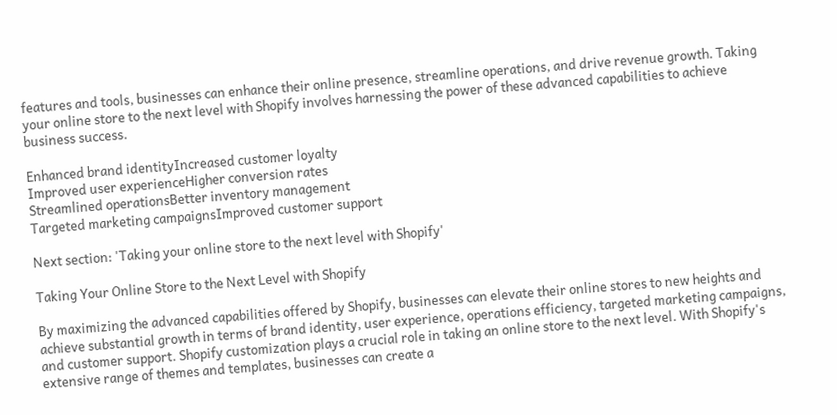features and tools, businesses can enhance their online presence, streamline operations, and drive revenue growth. Taking your online store to the next level with Shopify involves harnessing the power of these advanced capabilities to achieve business success.

Enhanced brand identityIncreased customer loyalty
Improved user experienceHigher conversion rates
Streamlined operationsBetter inventory management
Targeted marketing campaignsImproved customer support

Next section: 'Taking your online store to the next level with Shopify'

Taking Your Online Store to the Next Level with Shopify

By maximizing the advanced capabilities offered by Shopify, businesses can elevate their online stores to new heights and achieve substantial growth in terms of brand identity, user experience, operations efficiency, targeted marketing campaigns, and customer support. Shopify customization plays a crucial role in taking an online store to the next level. With Shopify's extensive range of themes and templates, businesses can create a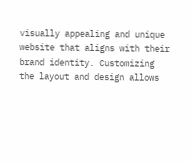visually appealing and unique website that aligns with their brand identity. Customizing the layout and design allows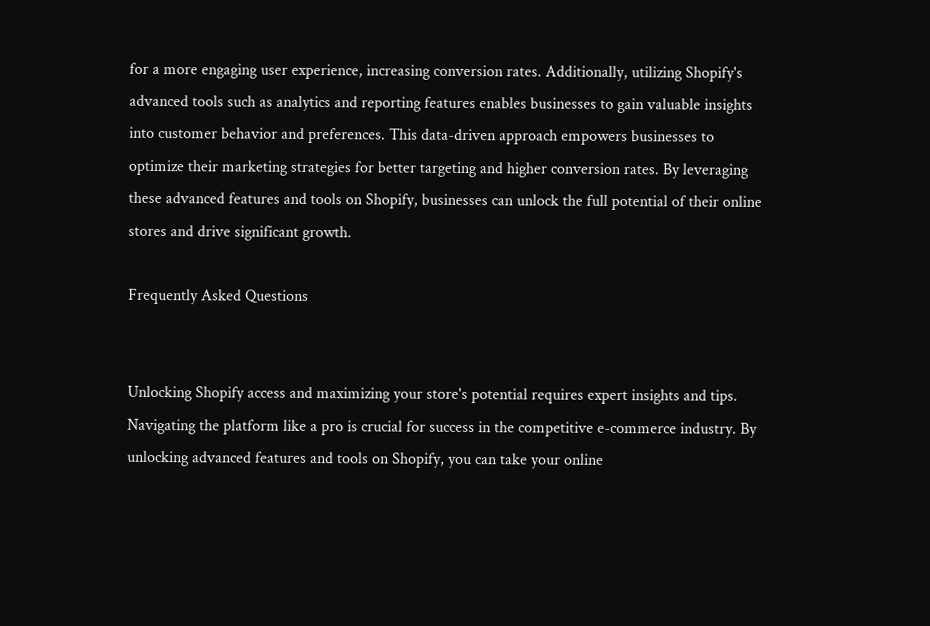for a more engaging user experience, increasing conversion rates. Additionally, utilizing Shopify's advanced tools such as analytics and reporting features enables businesses to gain valuable insights into customer behavior and preferences. This data-driven approach empowers businesses to optimize their marketing strategies for better targeting and higher conversion rates. By leveraging these advanced features and tools on Shopify, businesses can unlock the full potential of their online stores and drive significant growth.

Frequently Asked Questions


Unlocking Shopify access and maximizing your store's potential requires expert insights and tips. Navigating the platform like a pro is crucial for success in the competitive e-commerce industry. By unlocking advanced features and tools on Shopify, you can take your online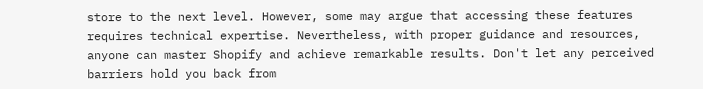store to the next level. However, some may argue that accessing these features requires technical expertise. Nevertheless, with proper guidance and resources, anyone can master Shopify and achieve remarkable results. Don't let any perceived barriers hold you back from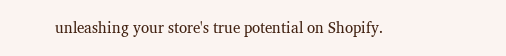unleashing your store's true potential on Shopify.